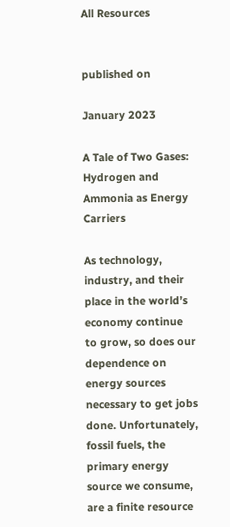All Resources


published on

January 2023

A Tale of Two Gases: Hydrogen and Ammonia as Energy Carriers

As technology, industry, and their place in the world’s economy continue to grow, so does our dependence on energy sources necessary to get jobs done. Unfortunately, fossil fuels, the primary energy source we consume, are a finite resource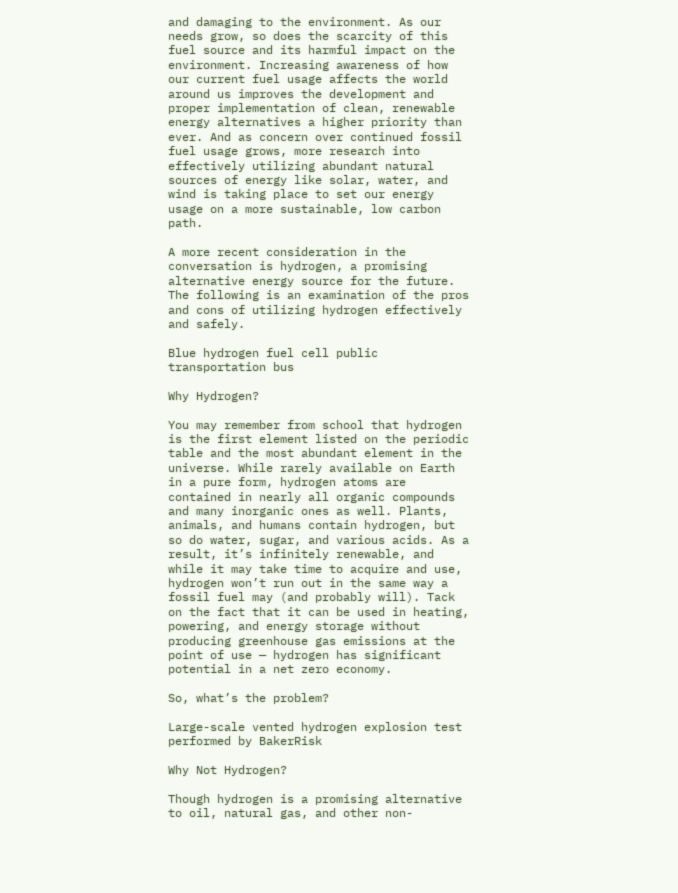and damaging to the environment. As our needs grow, so does the scarcity of this fuel source and its harmful impact on the environment. Increasing awareness of how our current fuel usage affects the world around us improves the development and proper implementation of clean, renewable energy alternatives a higher priority than ever. And as concern over continued fossil fuel usage grows, more research into effectively utilizing abundant natural sources of energy like solar, water, and wind is taking place to set our energy usage on a more sustainable, low carbon path.

A more recent consideration in the conversation is hydrogen, a promising alternative energy source for the future. The following is an examination of the pros and cons of utilizing hydrogen effectively and safely.

Blue hydrogen fuel cell public transportation bus

Why Hydrogen?

You may remember from school that hydrogen is the first element listed on the periodic table and the most abundant element in the universe. While rarely available on Earth in a pure form, hydrogen atoms are contained in nearly all organic compounds and many inorganic ones as well. Plants, animals, and humans contain hydrogen, but so do water, sugar, and various acids. As a result, it’s infinitely renewable, and while it may take time to acquire and use, hydrogen won’t run out in the same way a fossil fuel may (and probably will). Tack on the fact that it can be used in heating, powering, and energy storage without producing greenhouse gas emissions at the point of use — hydrogen has significant potential in a net zero economy.

So, what’s the problem?

Large-scale vented hydrogen explosion test performed by BakerRisk

Why Not Hydrogen?

Though hydrogen is a promising alternative to oil, natural gas, and other non-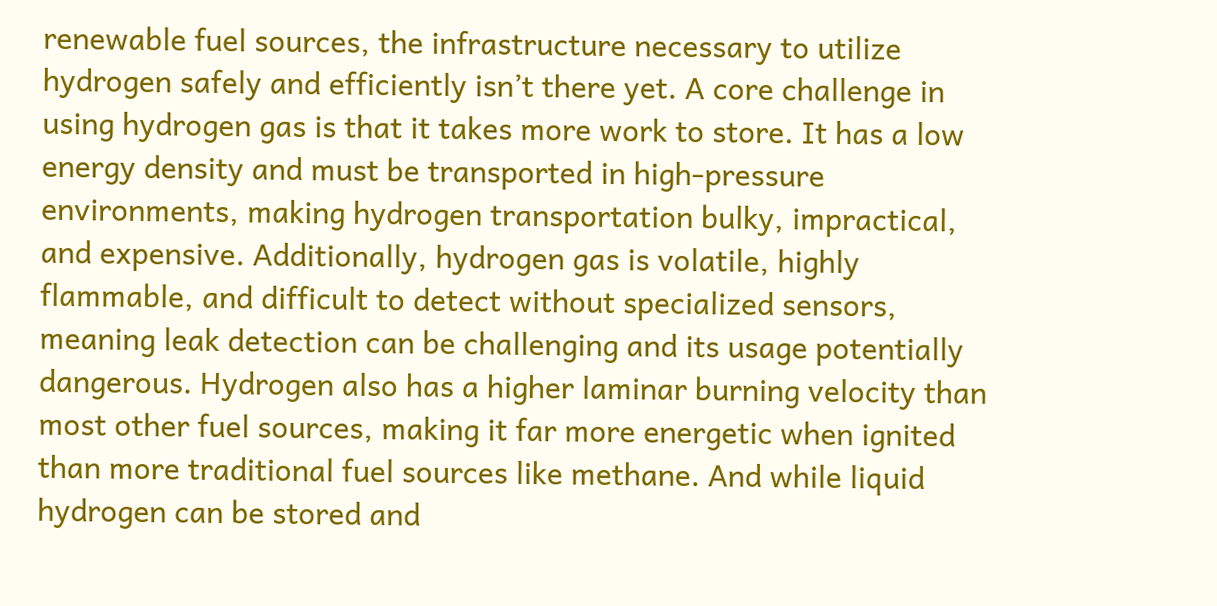renewable fuel sources, the infrastructure necessary to utilize hydrogen safely and efficiently isn’t there yet. A core challenge in using hydrogen gas is that it takes more work to store. It has a low energy density and must be transported in high-pressure environments, making hydrogen transportation bulky, impractical, and expensive. Additionally, hydrogen gas is volatile, highly flammable, and difficult to detect without specialized sensors, meaning leak detection can be challenging and its usage potentially dangerous. Hydrogen also has a higher laminar burning velocity than most other fuel sources, making it far more energetic when ignited than more traditional fuel sources like methane. And while liquid hydrogen can be stored and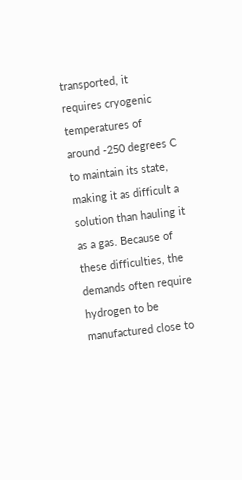transported, it requires cryogenic temperatures of around -250 degrees C to maintain its state, making it as difficult a solution than hauling it as a gas. Because of these difficulties, the demands often require hydrogen to be manufactured close to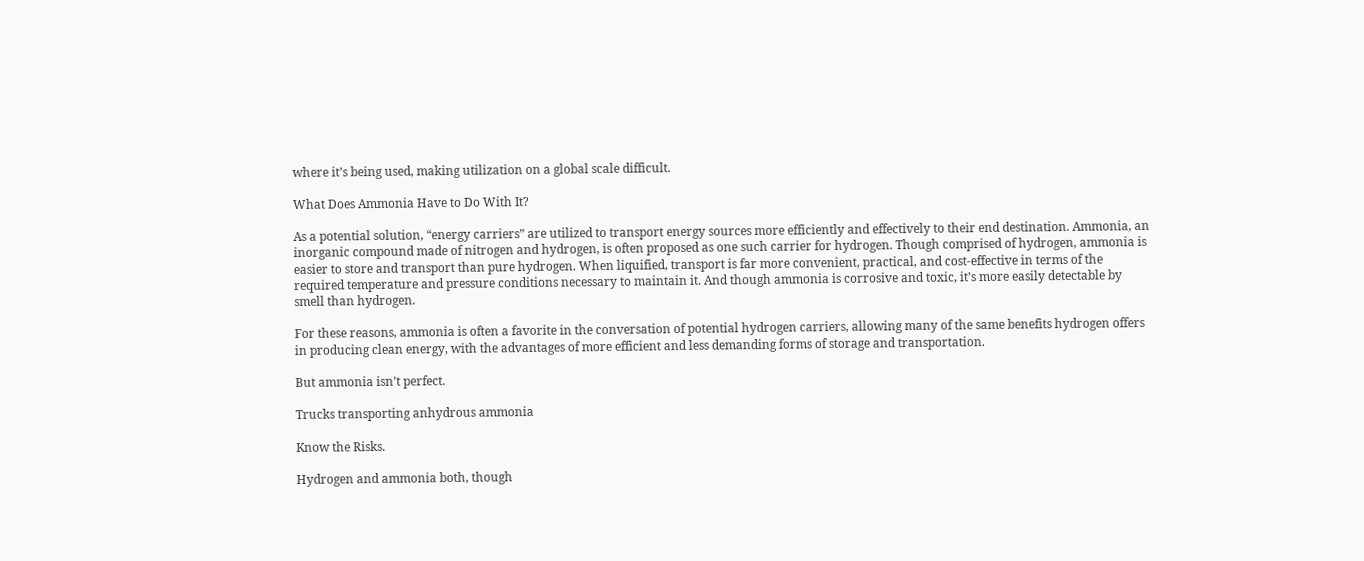where it’s being used, making utilization on a global scale difficult.

What Does Ammonia Have to Do With It?

As a potential solution, “energy carriers” are utilized to transport energy sources more efficiently and effectively to their end destination. Ammonia, an inorganic compound made of nitrogen and hydrogen, is often proposed as one such carrier for hydrogen. Though comprised of hydrogen, ammonia is easier to store and transport than pure hydrogen. When liquified, transport is far more convenient, practical, and cost-effective in terms of the required temperature and pressure conditions necessary to maintain it. And though ammonia is corrosive and toxic, it’s more easily detectable by smell than hydrogen.

For these reasons, ammonia is often a favorite in the conversation of potential hydrogen carriers, allowing many of the same benefits hydrogen offers in producing clean energy, with the advantages of more efficient and less demanding forms of storage and transportation.

But ammonia isn’t perfect.

Trucks transporting anhydrous ammonia

Know the Risks.

Hydrogen and ammonia both, though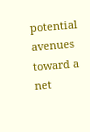potential avenues toward a net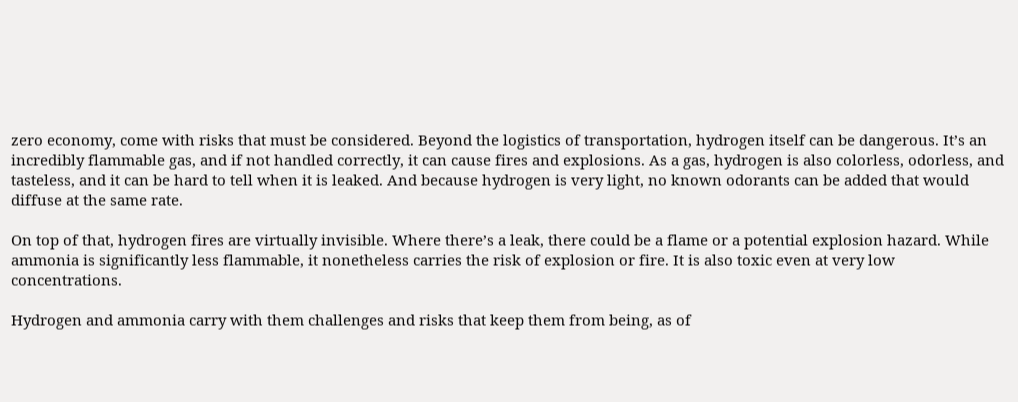zero economy, come with risks that must be considered. Beyond the logistics of transportation, hydrogen itself can be dangerous. It’s an incredibly flammable gas, and if not handled correctly, it can cause fires and explosions. As a gas, hydrogen is also colorless, odorless, and tasteless, and it can be hard to tell when it is leaked. And because hydrogen is very light, no known odorants can be added that would diffuse at the same rate.

On top of that, hydrogen fires are virtually invisible. Where there’s a leak, there could be a flame or a potential explosion hazard. While ammonia is significantly less flammable, it nonetheless carries the risk of explosion or fire. It is also toxic even at very low concentrations.

Hydrogen and ammonia carry with them challenges and risks that keep them from being, as of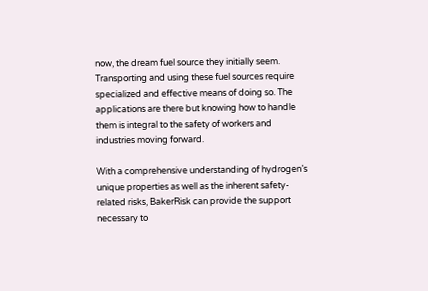now, the dream fuel source they initially seem. Transporting and using these fuel sources require specialized and effective means of doing so. The applications are there but knowing how to handle them is integral to the safety of workers and industries moving forward.

With a comprehensive understanding of hydrogen’s unique properties as well as the inherent safety-related risks, BakerRisk can provide the support necessary to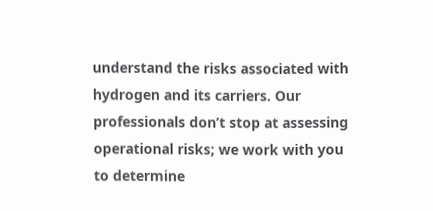understand the risks associated with hydrogen and its carriers. Our professionals don’t stop at assessing operational risks; we work with you to determine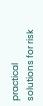practical solutions for risk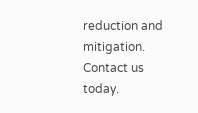reduction and mitigation. Contact us today.